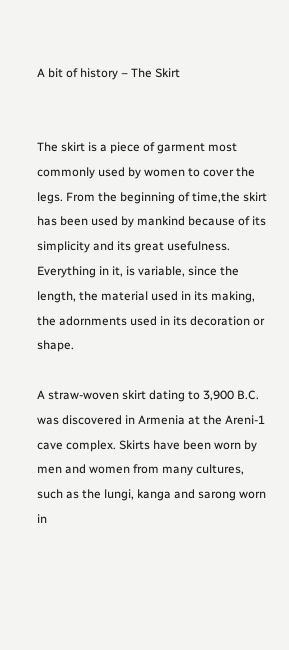A bit of history – The Skirt


The skirt is a piece of garment most commonly used by women to cover the legs. From the beginning of time,the skirt has been used by mankind because of its simplicity and its great usefulness.
Everything in it, is variable, since the length, the material used in its making, the adornments used in its decoration or shape.

A straw-woven skirt dating to 3,900 B.C. was discovered in Armenia at the Areni-1 cave complex. Skirts have been worn by men and women from many cultures, such as the lungi, kanga and sarong worn in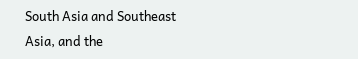South Asia and Southeast Asia, and the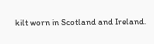kilt worn in Scotland and Ireland.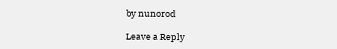by nunorod

Leave a Reply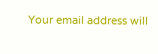Your email address will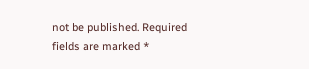not be published. Required fields are marked *